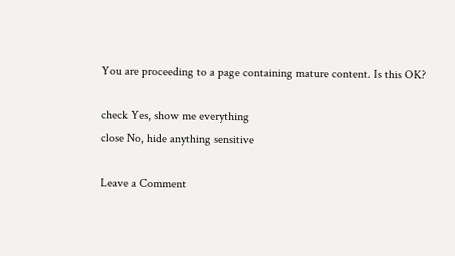You are proceeding to a page containing mature content. Is this OK?

check Yes, show me everything
close No, hide anything sensitive

Leave a Comment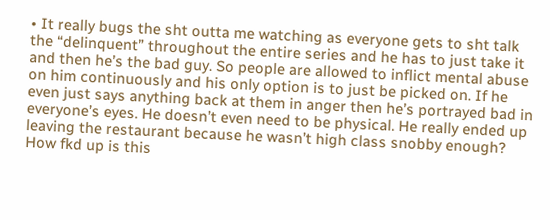• It really bugs the sht outta me watching as everyone gets to sht talk the “delinquent” throughout the entire series and he has to just take it and then he’s the bad guy. So people are allowed to inflict mental abuse on him continuously and his only option is to just be picked on. If he even just says anything back at them in anger then he’s portrayed bad in everyone’s eyes. He doesn’t even need to be physical. He really ended up leaving the restaurant because he wasn’t high class snobby enough? How fkd up is this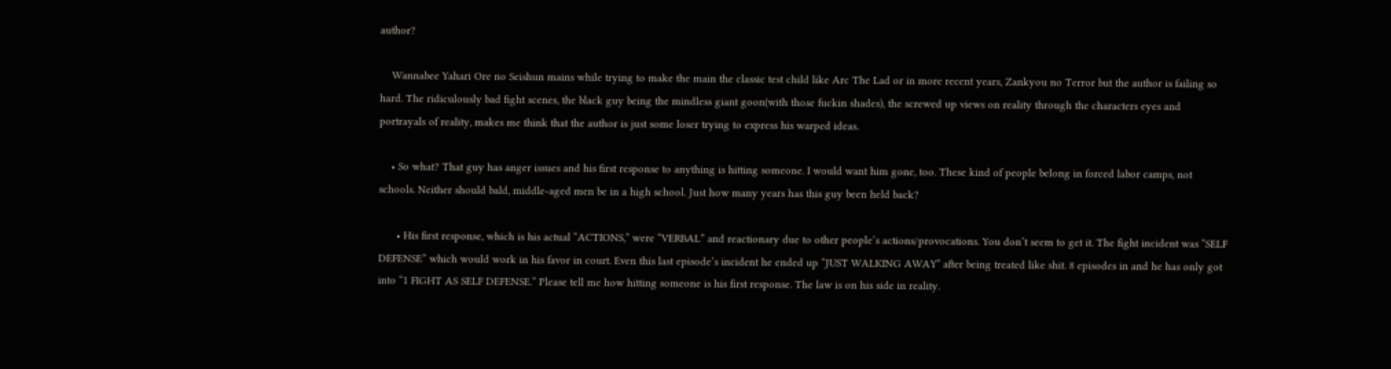author?

    Wannabee Yahari Ore no Seishun mains while trying to make the main the classic test child like Arc The Lad or in more recent years, Zankyou no Terror but the author is failing so hard. The ridiculously bad fight scenes, the black guy being the mindless giant goon(with those fuckin shades), the screwed up views on reality through the characters eyes and portrayals of reality, makes me think that the author is just some loser trying to express his warped ideas.

    • So what? That guy has anger issues and his first response to anything is hitting someone. I would want him gone, too. These kind of people belong in forced labor camps, not schools. Neither should bald, middle-aged men be in a high school. Just how many years has this guy been held back?

      • His first response, which is his actual “ACTIONS,” were “VERBAL” and reactionary due to other people’s actions/provocations. You don’t seem to get it. The fight incident was “SELF DEFENSE” which would work in his favor in court. Even this last episode’s incident he ended up “JUST WALKING AWAY” after being treated like shit. 8 episodes in and he has only got into “1 FIGHT AS SELF DEFENSE.” Please tell me how hitting someone is his first response. The law is on his side in reality.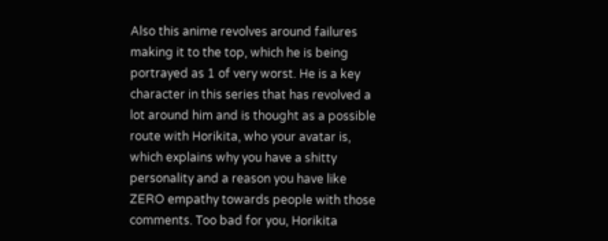Also this anime revolves around failures making it to the top, which he is being portrayed as 1 of very worst. He is a key character in this series that has revolved a lot around him and is thought as a possible route with Horikita, who your avatar is, which explains why you have a shitty personality and a reason you have like ZERO empathy towards people with those comments. Too bad for you, Horikita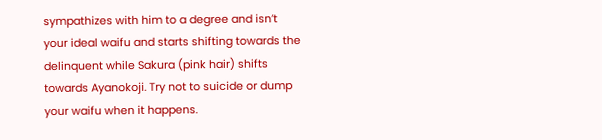sympathizes with him to a degree and isn’t your ideal waifu and starts shifting towards the delinquent while Sakura (pink hair) shifts towards Ayanokoji. Try not to suicide or dump your waifu when it happens.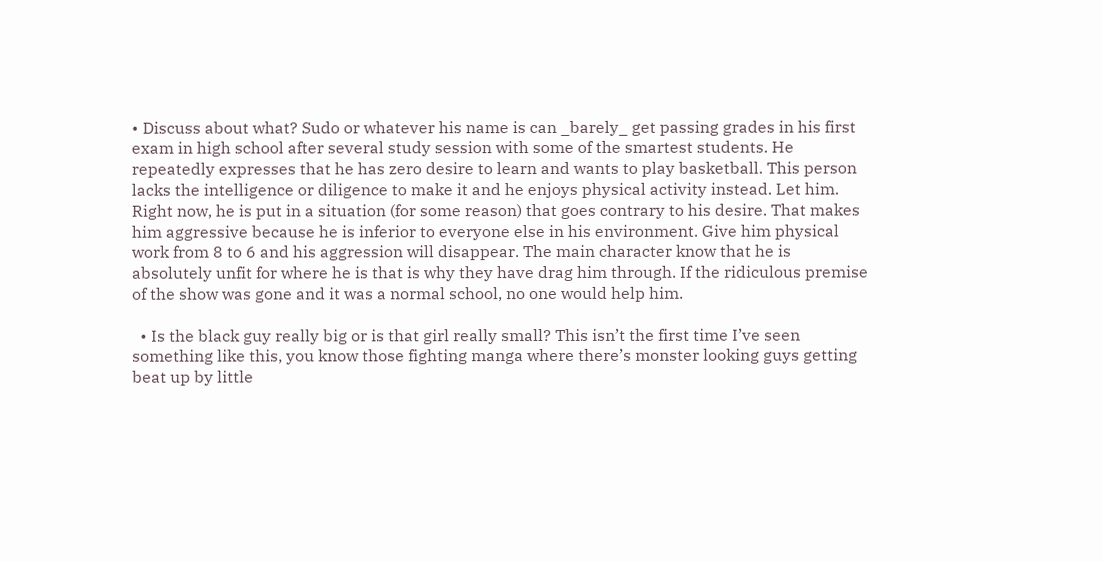• Discuss about what? Sudo or whatever his name is can _barely_ get passing grades in his first exam in high school after several study session with some of the smartest students. He repeatedly expresses that he has zero desire to learn and wants to play basketball. This person lacks the intelligence or diligence to make it and he enjoys physical activity instead. Let him. Right now, he is put in a situation (for some reason) that goes contrary to his desire. That makes him aggressive because he is inferior to everyone else in his environment. Give him physical work from 8 to 6 and his aggression will disappear. The main character know that he is absolutely unfit for where he is that is why they have drag him through. If the ridiculous premise of the show was gone and it was a normal school, no one would help him.

  • Is the black guy really big or is that girl really small? This isn’t the first time I’ve seen something like this, you know those fighting manga where there’s monster looking guys getting beat up by little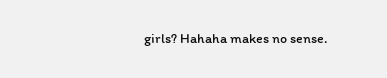girls? Hahaha makes no sense.